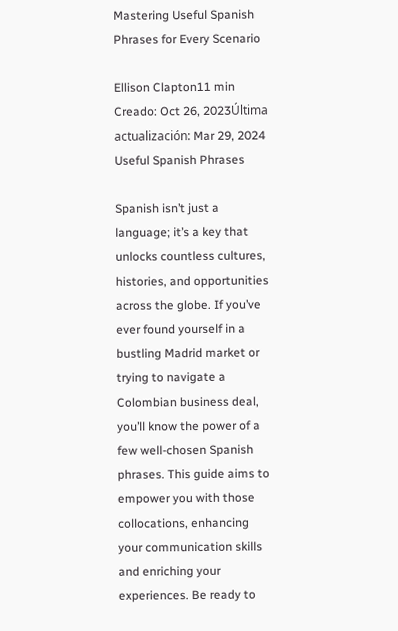Mastering Useful Spanish Phrases for Every Scenario

Ellison Clapton11 min
Creado: Oct 26, 2023Última actualización: Mar 29, 2024
Useful Spanish Phrases

Spanish isn’t just a language; it’s a key that unlocks countless cultures, histories, and opportunities across the globe. If you’ve ever found yourself in a bustling Madrid market or trying to navigate a Colombian business deal, you’ll know the power of a few well-chosen Spanish phrases. This guide aims to empower you with those collocations, enhancing your communication skills and enriching your experiences. Be ready to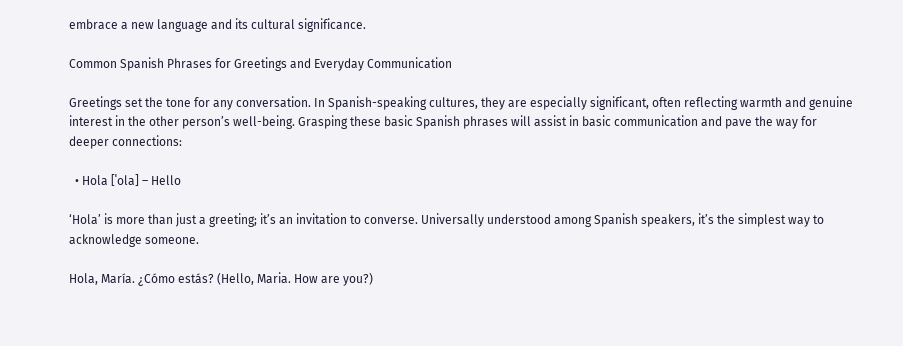embrace a new language and its cultural significance.

Common Spanish Phrases for Greetings and Everyday Communication

Greetings set the tone for any conversation. In Spanish-speaking cultures, they are especially significant, often reflecting warmth and genuine interest in the other person’s well-being. Grasping these basic Spanish phrases will assist in basic communication and pave the way for deeper connections:

  • Hola [ˈola] – Hello

‘Hola’ is more than just a greeting; it’s an invitation to converse. Universally understood among Spanish speakers, it’s the simplest way to acknowledge someone.

Hola, María. ¿Cómo estás? (Hello, Maria. How are you?)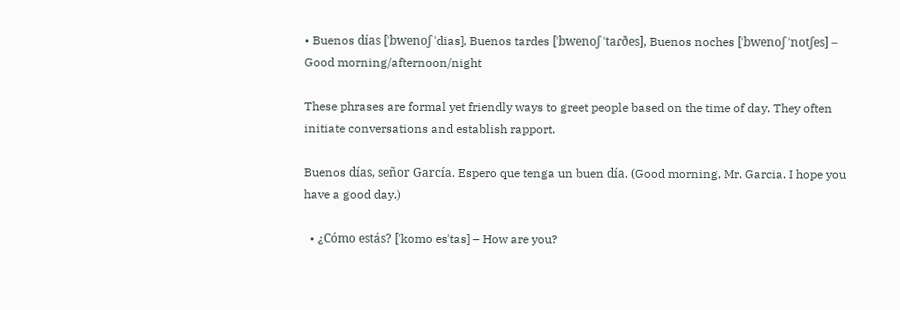• Buenos días [ˈbwenoʃ ˈdias], Buenos tardes [ˈbwenoʃ ˈtaɾðes], Buenos noches [ˈbwenoʃ ˈnotʃes] – Good morning/afternoon/night

These phrases are formal yet friendly ways to greet people based on the time of day. They often initiate conversations and establish rapport.

Buenos días, señor García. Espero que tenga un buen día. (Good morning, Mr. Garcia. I hope you have a good day.)

  • ¿Cómo estás? [ˈkomo esˈtas] – How are you?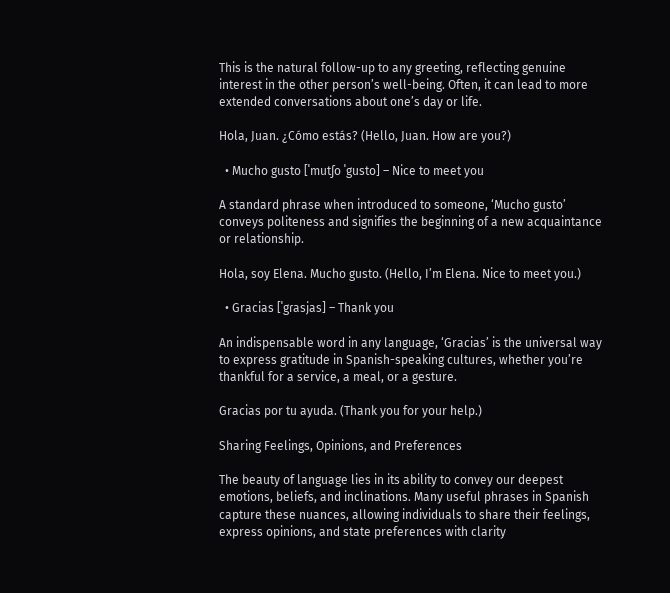This is the natural follow-up to any greeting, reflecting genuine interest in the other person’s well-being. Often, it can lead to more extended conversations about one’s day or life.

Hola, Juan. ¿Cómo estás? (Hello, Juan. How are you?)

  • Mucho gusto [ˈmutʃo ˈgusto] – Nice to meet you

A standard phrase when introduced to someone, ‘Mucho gusto’ conveys politeness and signifies the beginning of a new acquaintance or relationship.

Hola, soy Elena. Mucho gusto. (Hello, I’m Elena. Nice to meet you.)

  • Gracias [ˈgɾasjas] – Thank you

An indispensable word in any language, ‘Gracias’ is the universal way to express gratitude in Spanish-speaking cultures, whether you’re thankful for a service, a meal, or a gesture.

Gracias por tu ayuda. (Thank you for your help.)

Sharing Feelings, Opinions, and Preferences

The beauty of language lies in its ability to convey our deepest emotions, beliefs, and inclinations. Many useful phrases in Spanish capture these nuances, allowing individuals to share their feelings, express opinions, and state preferences with clarity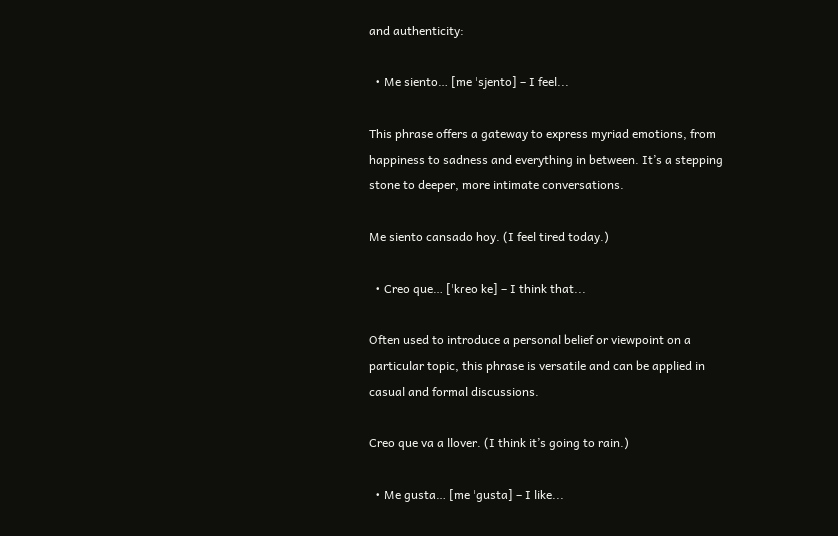and authenticity:

  • Me siento… [me ˈsjento] – I feel...

This phrase offers a gateway to express myriad emotions, from happiness to sadness and everything in between. It’s a stepping stone to deeper, more intimate conversations.

Me siento cansado hoy. (I feel tired today.)

  • Creo que… [ˈkɾeo ke] – I think that...

Often used to introduce a personal belief or viewpoint on a particular topic, this phrase is versatile and can be applied in casual and formal discussions.

Creo que va a llover. (I think it’s going to rain.)

  • Me gusta… [me ˈgusta] – I like...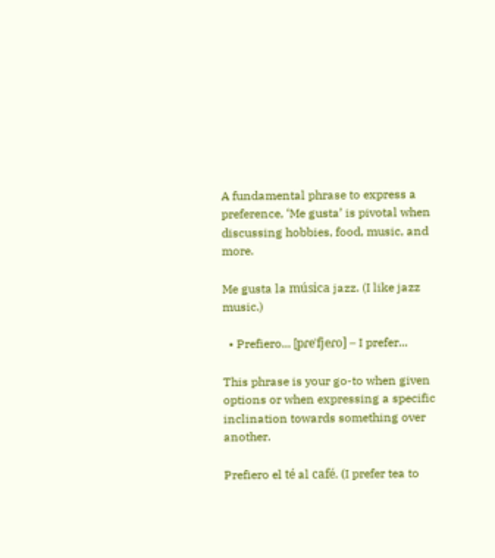A fundamental phrase to express a preference, ‘Me gusta’ is pivotal when discussing hobbies, food, music, and more.

Me gusta la música jazz. (I like jazz music.)

  • Prefiero... [pɾeˈfjeɾo] – I prefer...

This phrase is your go-to when given options or when expressing a specific inclination towards something over another.

Prefiero el té al café. (I prefer tea to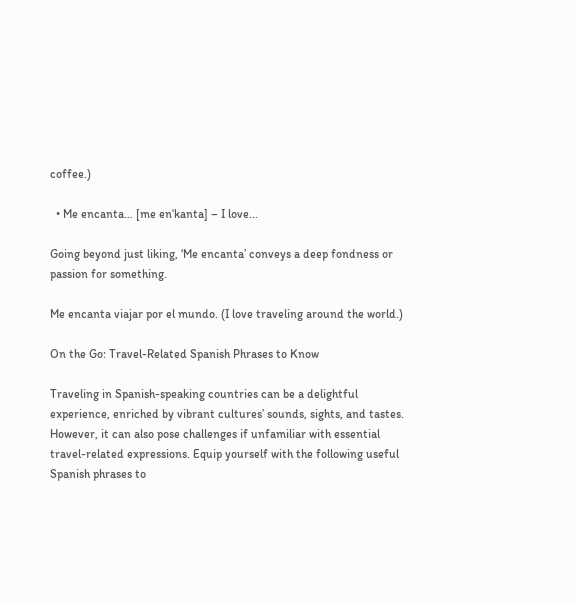coffee.)

  • Me encanta… [me enˈkanta] – I love...

Going beyond just liking, ‘Me encanta’ conveys a deep fondness or passion for something.

Me encanta viajar por el mundo. (I love traveling around the world.)

On the Go: Travel-Related Spanish Phrases to Know

Traveling in Spanish-speaking countries can be a delightful experience, enriched by vibrant cultures’ sounds, sights, and tastes. However, it can also pose challenges if unfamiliar with essential travel-related expressions. Equip yourself with the following useful Spanish phrases to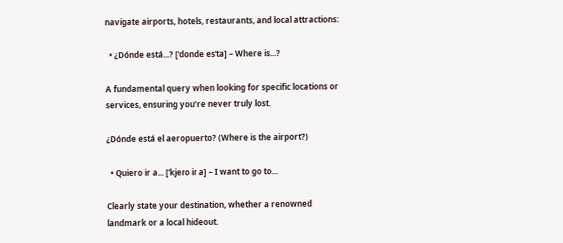navigate airports, hotels, restaurants, and local attractions:

  • ¿Dónde está...? [ˈdonde esˈta] – Where is...?

A fundamental query when looking for specific locations or services, ensuring you’re never truly lost.

¿Dónde está el aeropuerto? (Where is the airport?)

  • Quiero ir a... [ˈkjeɾo iɾ a] – I want to go to...

Clearly state your destination, whether a renowned landmark or a local hideout.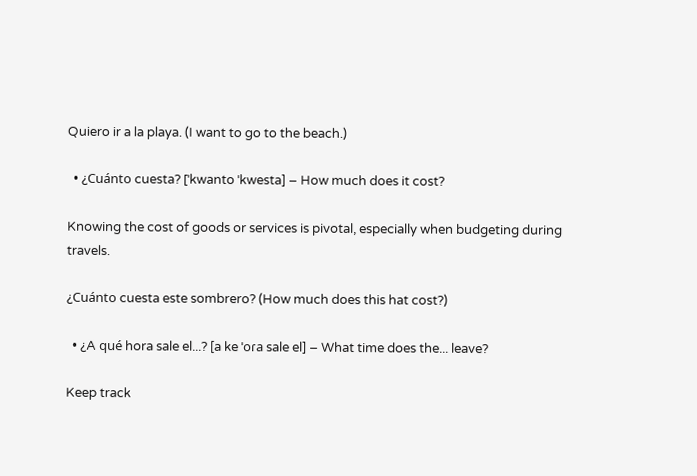Quiero ir a la playa. (I want to go to the beach.)

  • ¿Cuánto cuesta? [ˈkwanto ˈkwesta] – How much does it cost?

Knowing the cost of goods or services is pivotal, especially when budgeting during travels.

¿Cuánto cuesta este sombrero? (How much does this hat cost?)

  • ¿A qué hora sale el...? [a ke ˈoɾa sale el] – What time does the... leave?

Keep track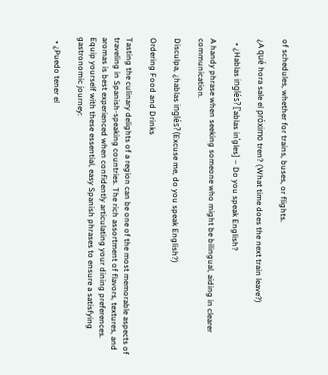of schedules, whether for trains, buses, or flights.

¿A qué hora sale el próximo tren? (What time does the next train leave?)

  • ¿Hablas inglés? [ˈablas inˈgles] – Do you speak English?

A handy phrase when seeking someone who might be bilingual, aiding in clearer communication.

Disculpa, ¿hablas inglés? (Excuse me, do you speak English?)

Ordering Food and Drinks

Tasting the culinary delights of a region can be one of the most memorable aspects of traveling in Spanish-speaking countries. The rich assortment of flavors, textures, and aromas is best experienced when confidently articulating your dining preferences. Equip yourself with these essential, easy Spanish phrases to ensure a satisfying gastronomic journey:

  • ¿Puedo tener el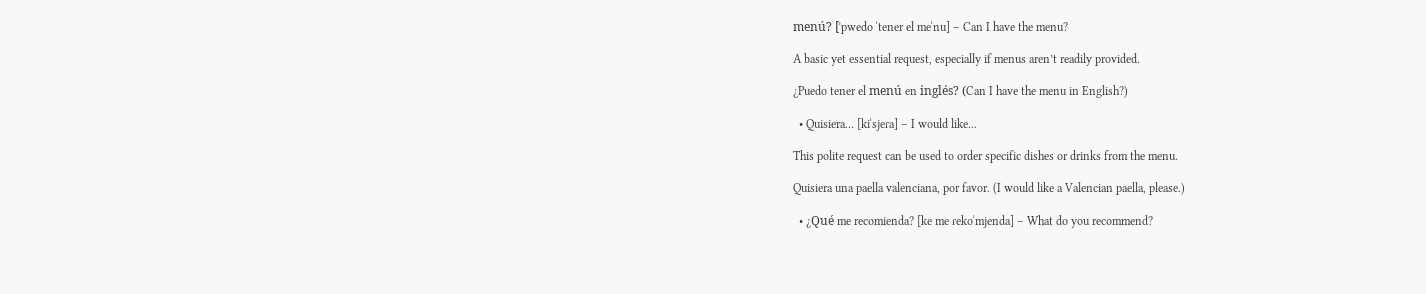menú? [ˈpwedo ˈtener el meˈnu] – Can I have the menu?

A basic yet essential request, especially if menus aren’t readily provided.

¿Puedo tener el menú en inglés? (Can I have the menu in English?)

  • Quisiera… [kiˈsjeɾa] – I would like...

This polite request can be used to order specific dishes or drinks from the menu.

Quisiera una paella valenciana, por favor. (I would like a Valencian paella, please.)

  • ¿Qué me recomienda? [ke me ɾekoˈmjenda] – What do you recommend?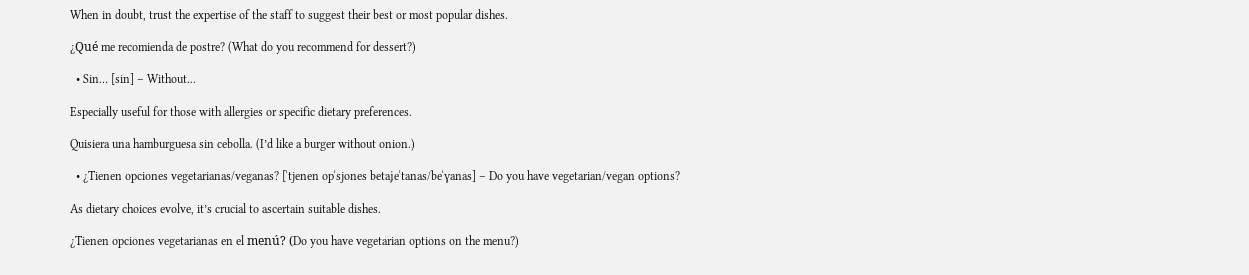When in doubt, trust the expertise of the staff to suggest their best or most popular dishes.

¿Qué me recomienda de postre? (What do you recommend for dessert?)

  • Sin… [sin] – Without...

Especially useful for those with allergies or specific dietary preferences.

Quisiera una hamburguesa sin cebolla. (I’d like a burger without onion.)

  • ¿Tienen opciones vegetarianas/veganas? [ˈtjenen opˈsjones betaʝeˈtanas/beˈɣanas] – Do you have vegetarian/vegan options?

As dietary choices evolve, it’s crucial to ascertain suitable dishes.

¿Tienen opciones vegetarianas en el menú? (Do you have vegetarian options on the menu?)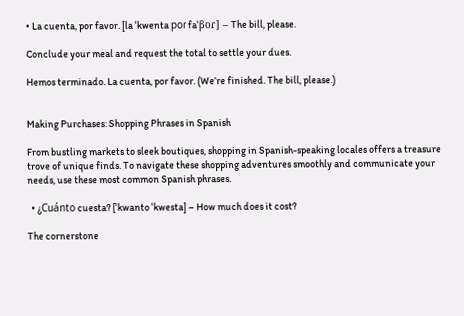• La cuenta, por favor. [la ˈkwenta poɾ faˈβoɾ] – The bill, please.

Conclude your meal and request the total to settle your dues.

Hemos terminado. La cuenta, por favor. (We’re finished. The bill, please.)


Making Purchases: Shopping Phrases in Spanish

From bustling markets to sleek boutiques, shopping in Spanish-speaking locales offers a treasure trove of unique finds. To navigate these shopping adventures smoothly and communicate your needs, use these most common Spanish phrases.

  • ¿Cuánto cuesta? [ˈkwanto ˈkwesta] – How much does it cost?

The cornerstone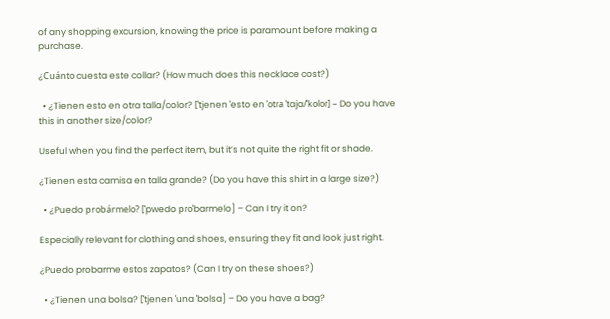of any shopping excursion, knowing the price is paramount before making a purchase.

¿Cuánto cuesta este collar? (How much does this necklace cost?)

  • ¿Tienen esto en otra talla/color? [ˈtjenen ˈesto en ˈotɾa ˈtaja/ˈkoloɾ] – Do you have this in another size/color?

Useful when you find the perfect item, but it’s not quite the right fit or shade.

¿Tienen esta camisa en talla grande? (Do you have this shirt in a large size?)

  • ¿Puedo probármelo? [ˈpwedo pɾoˈbarmelo] – Can I try it on?

Especially relevant for clothing and shoes, ensuring they fit and look just right.

¿Puedo probarme estos zapatos? (Can I try on these shoes?)

  • ¿Tienen una bolsa? [ˈtjenen ˈuna ˈbolsa] – Do you have a bag?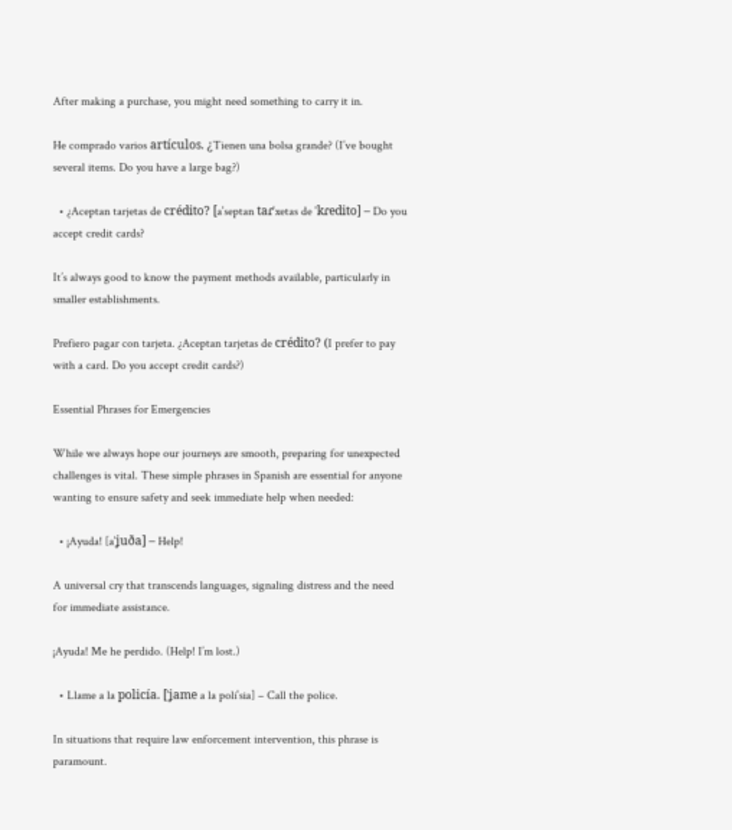After making a purchase, you might need something to carry it in.

He comprado varios artículos. ¿Tienen una bolsa grande? (I’ve bought several items. Do you have a large bag?)

  • ¿Aceptan tarjetas de crédito? [aˈseptan taɾˈxetas de ˈkɾedito] – Do you accept credit cards?

It’s always good to know the payment methods available, particularly in smaller establishments.

Prefiero pagar con tarjeta. ¿Aceptan tarjetas de crédito? (I prefer to pay with a card. Do you accept credit cards?)

Essential Phrases for Emergencies

While we always hope our journeys are smooth, preparing for unexpected challenges is vital. These simple phrases in Spanish are essential for anyone wanting to ensure safety and seek immediate help when needed:

  • ¡Ayuda! [aˈʝuða] – Help!

A universal cry that transcends languages, signaling distress and the need for immediate assistance.

¡Ayuda! Me he perdido. (Help! I’m lost.)

  • Llame a la policía. [ˈʝame a la poliˈsia] – Call the police.

In situations that require law enforcement intervention, this phrase is paramount.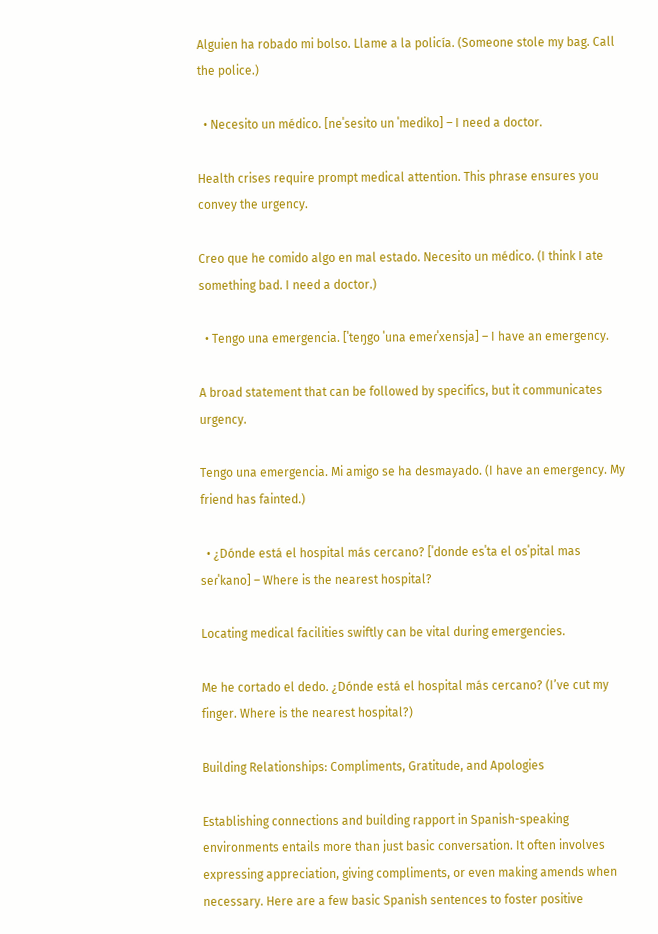Alguien ha robado mi bolso. Llame a la policía. (Someone stole my bag. Call the police.)

  • Necesito un médico. [neˈsesito un ˈmediko] – I need a doctor.

Health crises require prompt medical attention. This phrase ensures you convey the urgency.

Creo que he comido algo en mal estado. Necesito un médico. (I think I ate something bad. I need a doctor.)

  • Tengo una emergencia. [ˈteŋgo ˈuna emeɾˈxensja] – I have an emergency.

A broad statement that can be followed by specifics, but it communicates urgency.

Tengo una emergencia. Mi amigo se ha desmayado. (I have an emergency. My friend has fainted.)

  • ¿Dónde está el hospital más cercano? [ˈdonde esˈta el osˈpital mas seɾˈkano] – Where is the nearest hospital?

Locating medical facilities swiftly can be vital during emergencies.

Me he cortado el dedo. ¿Dónde está el hospital más cercano? (I’ve cut my finger. Where is the nearest hospital?)

Building Relationships: Compliments, Gratitude, and Apologies

Establishing connections and building rapport in Spanish-speaking environments entails more than just basic conversation. It often involves expressing appreciation, giving compliments, or even making amends when necessary. Here are a few basic Spanish sentences to foster positive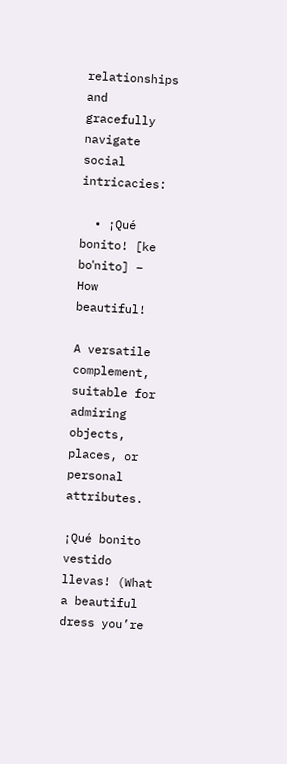relationships and gracefully navigate social intricacies:

  • ¡Qué bonito! [ke boˈnito] – How beautiful!

A versatile complement, suitable for admiring objects, places, or personal attributes.

¡Qué bonito vestido llevas! (What a beautiful dress you’re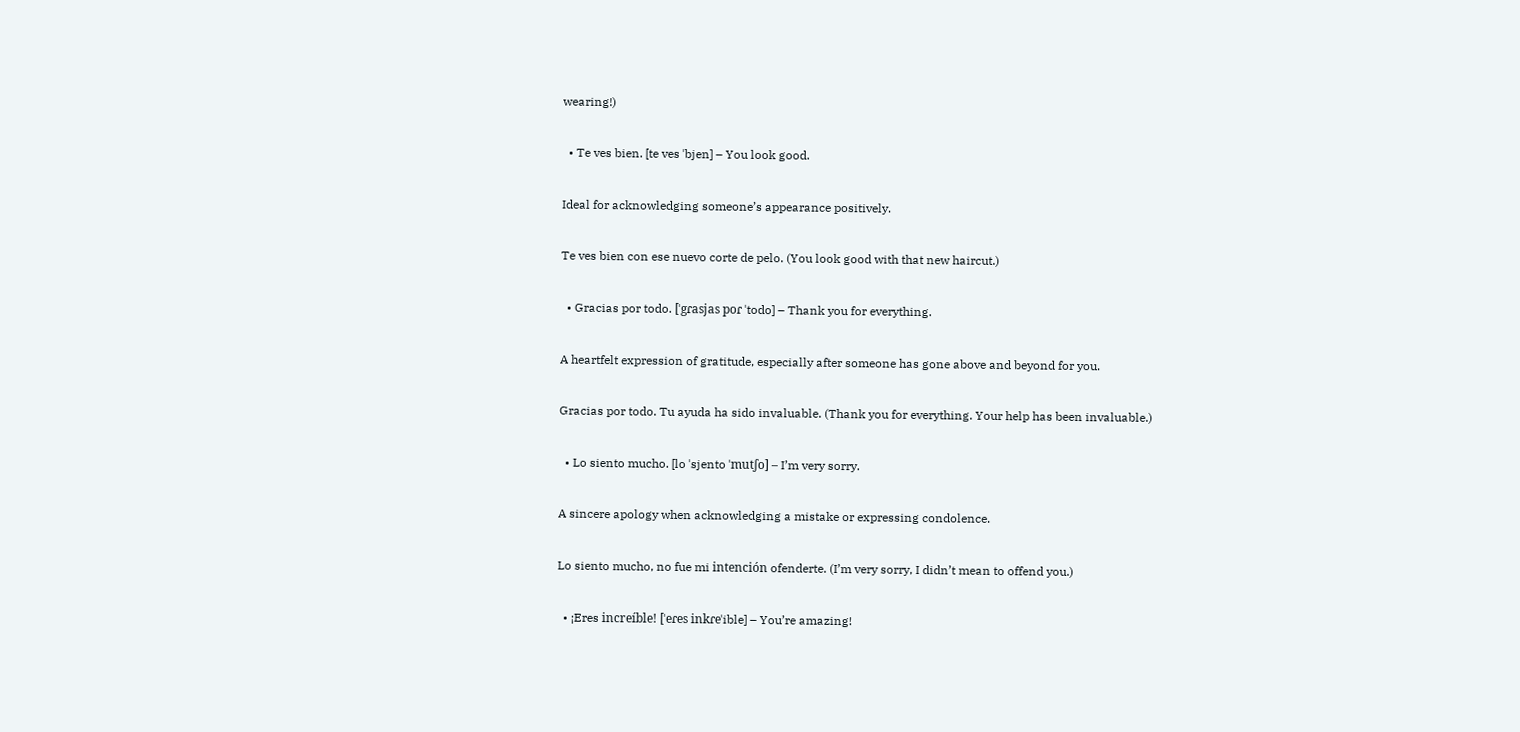wearing!)

  • Te ves bien. [te ves ˈbjen] – You look good.

Ideal for acknowledging someone’s appearance positively.

Te ves bien con ese nuevo corte de pelo. (You look good with that new haircut.)

  • Gracias por todo. [ˈgɾasjas poɾ ˈtodo] – Thank you for everything.

A heartfelt expression of gratitude, especially after someone has gone above and beyond for you.

Gracias por todo. Tu ayuda ha sido invaluable. (Thank you for everything. Your help has been invaluable.)

  • Lo siento mucho. [lo ˈsjento ˈmutʃo] – I’m very sorry.

A sincere apology when acknowledging a mistake or expressing condolence.

Lo siento mucho, no fue mi intención ofenderte. (I’m very sorry, I didn’t mean to offend you.)

  • ¡Eres increíble! [ˈeɾes inkɾeˈible] – You’re amazing!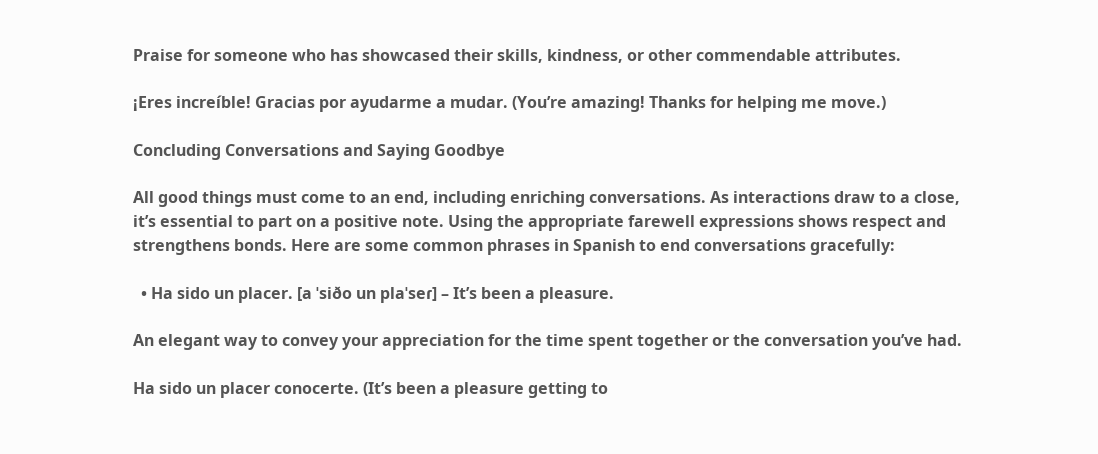Praise for someone who has showcased their skills, kindness, or other commendable attributes.

¡Eres increíble! Gracias por ayudarme a mudar. (You’re amazing! Thanks for helping me move.)

Concluding Conversations and Saying Goodbye

All good things must come to an end, including enriching conversations. As interactions draw to a close, it’s essential to part on a positive note. Using the appropriate farewell expressions shows respect and strengthens bonds. Here are some common phrases in Spanish to end conversations gracefully:

  • Ha sido un placer. [a ˈsiðo un plaˈseɾ] – It’s been a pleasure.

An elegant way to convey your appreciation for the time spent together or the conversation you’ve had.

Ha sido un placer conocerte. (It’s been a pleasure getting to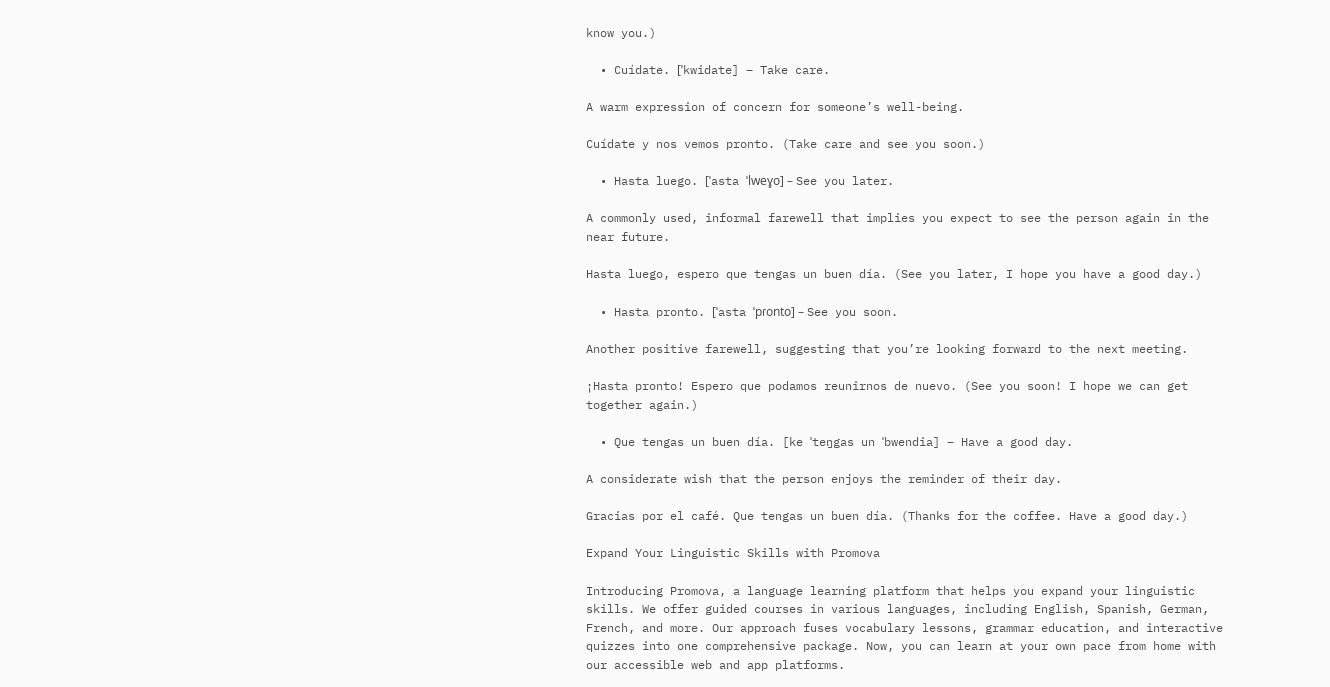know you.)

  • Cuídate. [ˈkwidate] – Take care.

A warm expression of concern for someone’s well-being.

Cuídate y nos vemos pronto. (Take care and see you soon.)

  • Hasta luego. [ˈasta ˈlweɣo] – See you later.

A commonly used, informal farewell that implies you expect to see the person again in the near future.

Hasta luego, espero que tengas un buen día. (See you later, I hope you have a good day.)

  • Hasta pronto. [ˈasta ˈpɾonto] – See you soon.

Another positive farewell, suggesting that you’re looking forward to the next meeting.

¡Hasta pronto! Espero que podamos reunirnos de nuevo. (See you soon! I hope we can get together again.)

  • Que tengas un buen día. [ke ˈteŋgas un ˈbwendia] – Have a good day.

A considerate wish that the person enjoys the reminder of their day.

Gracias por el café. Que tengas un buen día. (Thanks for the coffee. Have a good day.)

Expand Your Linguistic Skills with Promova

Introducing Promova, a language learning platform that helps you expand your linguistic skills. We offer guided courses in various languages, including English, Spanish, German, French, and more. Our approach fuses vocabulary lessons, grammar education, and interactive quizzes into one comprehensive package. Now, you can learn at your own pace from home with our accessible web and app platforms.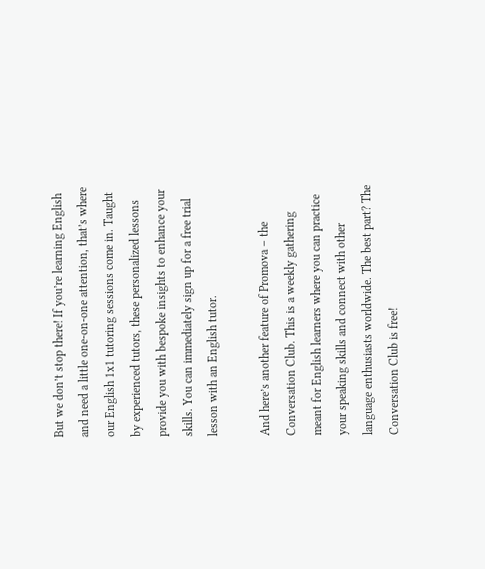But we don’t stop there! If you’re learning English and need a little one-on-one attention, that’s where our English 1x1 tutoring sessions come in. Taught by experienced tutors, these personalized lessons provide you with bespoke insights to enhance your skills. You can immediately sign up for a free trial lesson with an English tutor.

And here’s another feature of Promova – the Conversation Club. This is a weekly gathering meant for English learners where you can practice your speaking skills and connect with other language enthusiasts worldwide. The best part? The Conversation Club is free!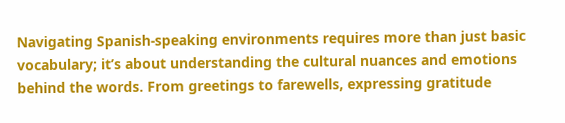Navigating Spanish-speaking environments requires more than just basic vocabulary; it’s about understanding the cultural nuances and emotions behind the words. From greetings to farewells, expressing gratitude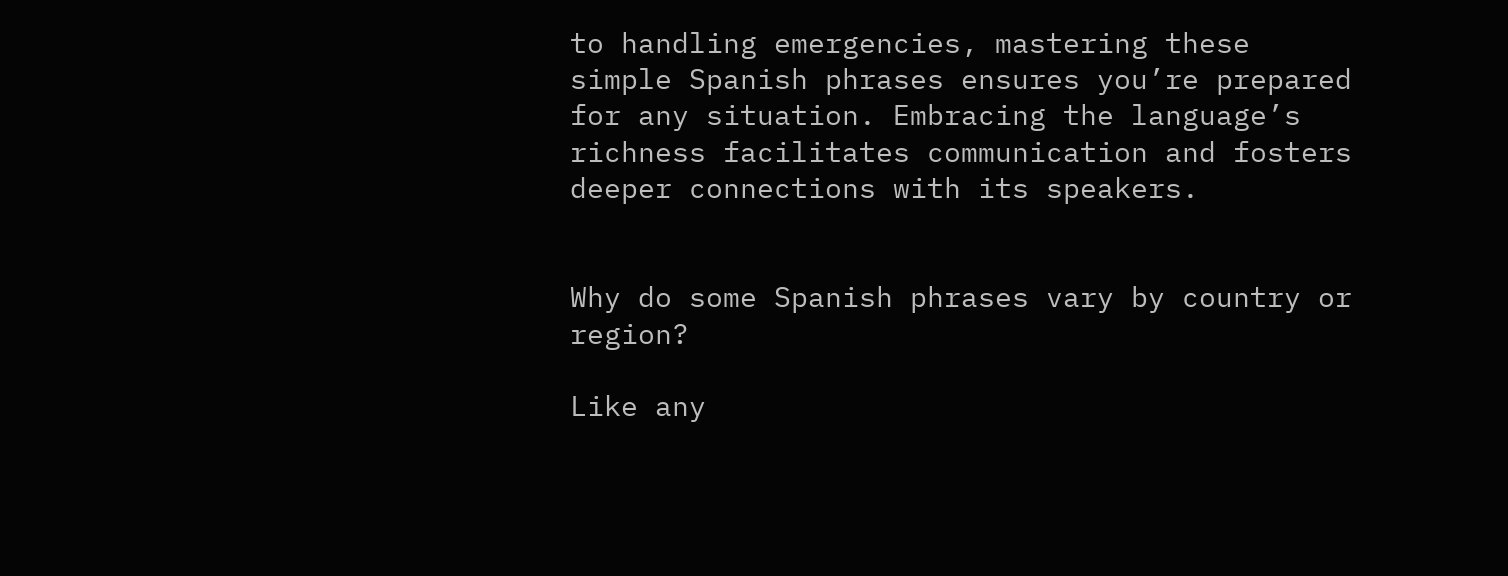to handling emergencies, mastering these simple Spanish phrases ensures you’re prepared for any situation. Embracing the language’s richness facilitates communication and fosters deeper connections with its speakers.


Why do some Spanish phrases vary by country or region?

Like any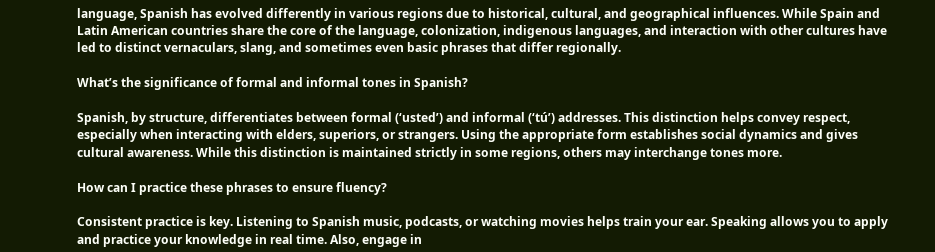language, Spanish has evolved differently in various regions due to historical, cultural, and geographical influences. While Spain and Latin American countries share the core of the language, colonization, indigenous languages, and interaction with other cultures have led to distinct vernaculars, slang, and sometimes even basic phrases that differ regionally.

What’s the significance of formal and informal tones in Spanish?

Spanish, by structure, differentiates between formal (‘usted’) and informal (‘tú’) addresses. This distinction helps convey respect, especially when interacting with elders, superiors, or strangers. Using the appropriate form establishes social dynamics and gives cultural awareness. While this distinction is maintained strictly in some regions, others may interchange tones more.

How can I practice these phrases to ensure fluency?

Consistent practice is key. Listening to Spanish music, podcasts, or watching movies helps train your ear. Speaking allows you to apply and practice your knowledge in real time. Also, engage in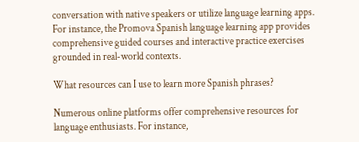conversation with native speakers or utilize language learning apps. For instance, the Promova Spanish language learning app provides comprehensive guided courses and interactive practice exercises grounded in real-world contexts.

What resources can I use to learn more Spanish phrases?

Numerous online platforms offer comprehensive resources for language enthusiasts. For instance,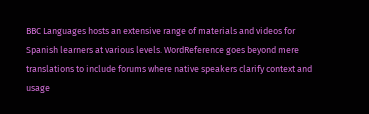BBC Languages hosts an extensive range of materials and videos for Spanish learners at various levels. WordReference goes beyond mere translations to include forums where native speakers clarify context and usage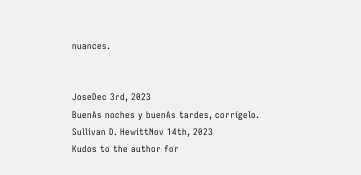nuances.


JoseDec 3rd, 2023
BuenAs noches y buenAs tardes, corrígelo.
Sullivan D. HewittNov 14th, 2023
Kudos to the author for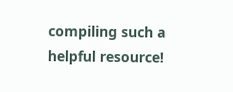compiling such a helpful resource!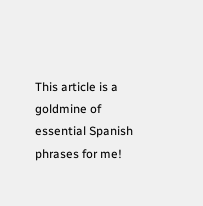This article is a goldmine of essential Spanish phrases for me!